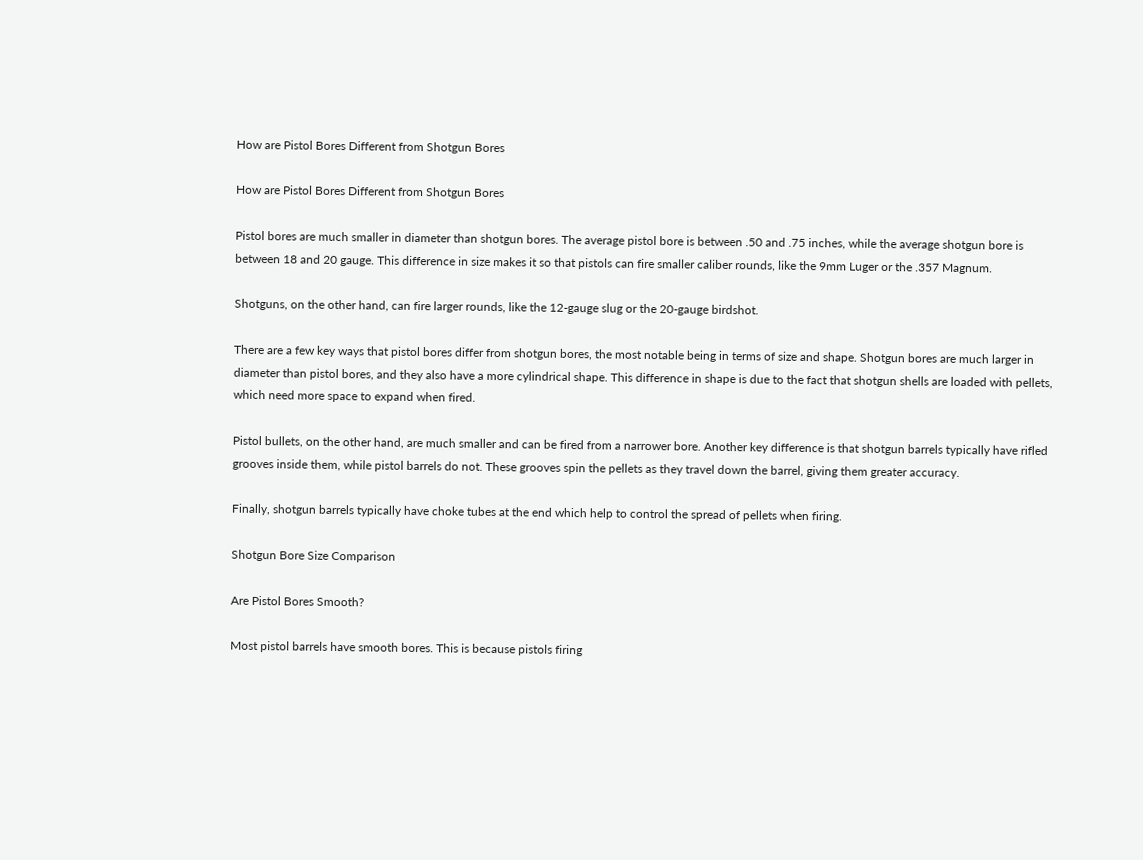How are Pistol Bores Different from Shotgun Bores

How are Pistol Bores Different from Shotgun Bores

Pistol bores are much smaller in diameter than shotgun bores. The average pistol bore is between .50 and .75 inches, while the average shotgun bore is between 18 and 20 gauge. This difference in size makes it so that pistols can fire smaller caliber rounds, like the 9mm Luger or the .357 Magnum.

Shotguns, on the other hand, can fire larger rounds, like the 12-gauge slug or the 20-gauge birdshot.

There are a few key ways that pistol bores differ from shotgun bores, the most notable being in terms of size and shape. Shotgun bores are much larger in diameter than pistol bores, and they also have a more cylindrical shape. This difference in shape is due to the fact that shotgun shells are loaded with pellets, which need more space to expand when fired.

Pistol bullets, on the other hand, are much smaller and can be fired from a narrower bore. Another key difference is that shotgun barrels typically have rifled grooves inside them, while pistol barrels do not. These grooves spin the pellets as they travel down the barrel, giving them greater accuracy.

Finally, shotgun barrels typically have choke tubes at the end which help to control the spread of pellets when firing.

Shotgun Bore Size Comparison

Are Pistol Bores Smooth?

Most pistol barrels have smooth bores. This is because pistols firing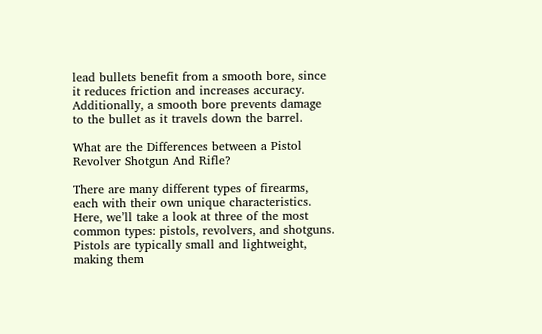lead bullets benefit from a smooth bore, since it reduces friction and increases accuracy. Additionally, a smooth bore prevents damage to the bullet as it travels down the barrel.

What are the Differences between a Pistol Revolver Shotgun And Rifle?

There are many different types of firearms, each with their own unique characteristics. Here, we’ll take a look at three of the most common types: pistols, revolvers, and shotguns. Pistols are typically small and lightweight, making them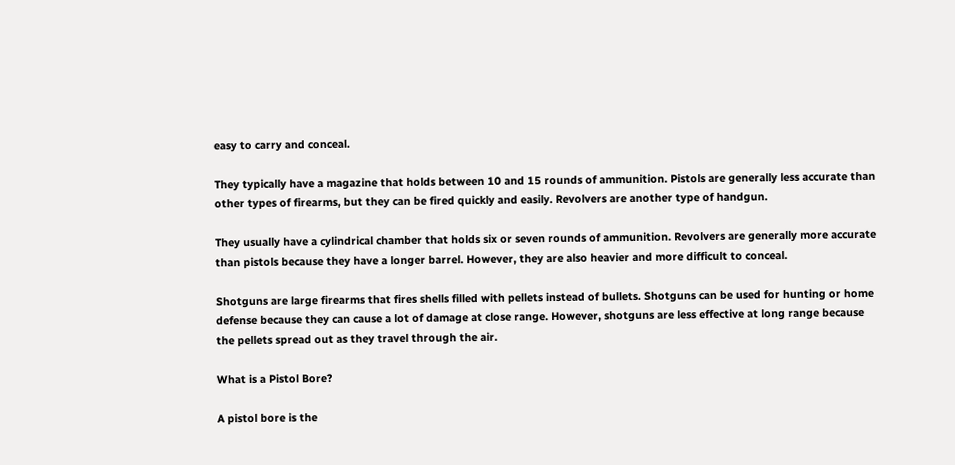easy to carry and conceal.

They typically have a magazine that holds between 10 and 15 rounds of ammunition. Pistols are generally less accurate than other types of firearms, but they can be fired quickly and easily. Revolvers are another type of handgun.

They usually have a cylindrical chamber that holds six or seven rounds of ammunition. Revolvers are generally more accurate than pistols because they have a longer barrel. However, they are also heavier and more difficult to conceal.

Shotguns are large firearms that fires shells filled with pellets instead of bullets. Shotguns can be used for hunting or home defense because they can cause a lot of damage at close range. However, shotguns are less effective at long range because the pellets spread out as they travel through the air.

What is a Pistol Bore?

A pistol bore is the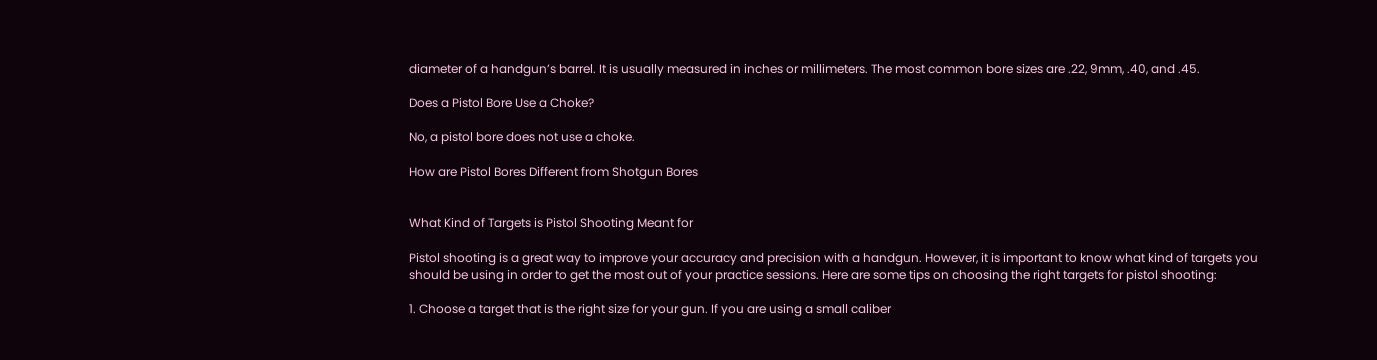diameter of a handgun’s barrel. It is usually measured in inches or millimeters. The most common bore sizes are .22, 9mm, .40, and .45.

Does a Pistol Bore Use a Choke?

No, a pistol bore does not use a choke.

How are Pistol Bores Different from Shotgun Bores


What Kind of Targets is Pistol Shooting Meant for

Pistol shooting is a great way to improve your accuracy and precision with a handgun. However, it is important to know what kind of targets you should be using in order to get the most out of your practice sessions. Here are some tips on choosing the right targets for pistol shooting:

1. Choose a target that is the right size for your gun. If you are using a small caliber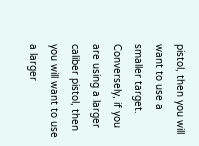pistol, then you will want to use a smaller target. Conversely, if you are using a larger caliber pistol, then you will want to use a larger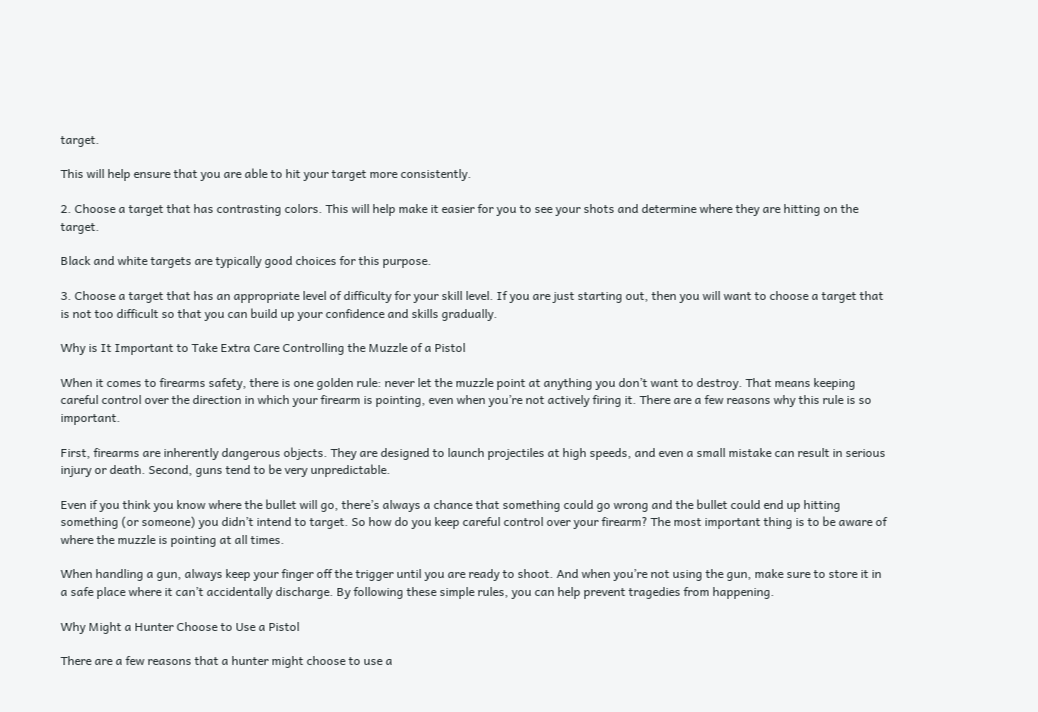target.

This will help ensure that you are able to hit your target more consistently.

2. Choose a target that has contrasting colors. This will help make it easier for you to see your shots and determine where they are hitting on the target.

Black and white targets are typically good choices for this purpose.

3. Choose a target that has an appropriate level of difficulty for your skill level. If you are just starting out, then you will want to choose a target that is not too difficult so that you can build up your confidence and skills gradually.

Why is It Important to Take Extra Care Controlling the Muzzle of a Pistol

When it comes to firearms safety, there is one golden rule: never let the muzzle point at anything you don’t want to destroy. That means keeping careful control over the direction in which your firearm is pointing, even when you’re not actively firing it. There are a few reasons why this rule is so important.

First, firearms are inherently dangerous objects. They are designed to launch projectiles at high speeds, and even a small mistake can result in serious injury or death. Second, guns tend to be very unpredictable.

Even if you think you know where the bullet will go, there’s always a chance that something could go wrong and the bullet could end up hitting something (or someone) you didn’t intend to target. So how do you keep careful control over your firearm? The most important thing is to be aware of where the muzzle is pointing at all times.

When handling a gun, always keep your finger off the trigger until you are ready to shoot. And when you’re not using the gun, make sure to store it in a safe place where it can’t accidentally discharge. By following these simple rules, you can help prevent tragedies from happening.

Why Might a Hunter Choose to Use a Pistol

There are a few reasons that a hunter might choose to use a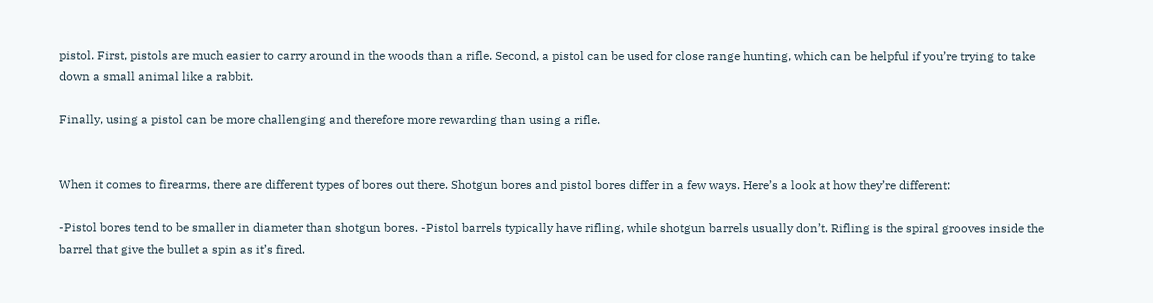pistol. First, pistols are much easier to carry around in the woods than a rifle. Second, a pistol can be used for close range hunting, which can be helpful if you’re trying to take down a small animal like a rabbit.

Finally, using a pistol can be more challenging and therefore more rewarding than using a rifle.


When it comes to firearms, there are different types of bores out there. Shotgun bores and pistol bores differ in a few ways. Here’s a look at how they’re different:

-Pistol bores tend to be smaller in diameter than shotgun bores. -Pistol barrels typically have rifling, while shotgun barrels usually don’t. Rifling is the spiral grooves inside the barrel that give the bullet a spin as it’s fired.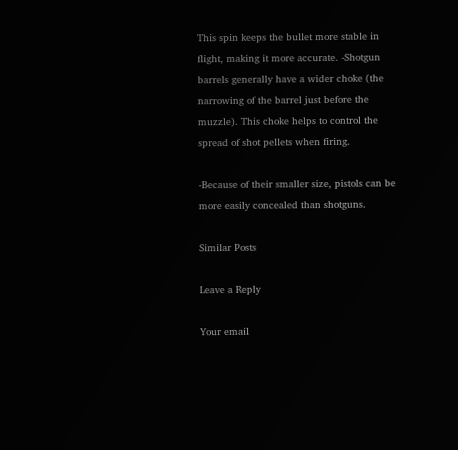This spin keeps the bullet more stable in flight, making it more accurate. -Shotgun barrels generally have a wider choke (the narrowing of the barrel just before the muzzle). This choke helps to control the spread of shot pellets when firing.

-Because of their smaller size, pistols can be more easily concealed than shotguns.

Similar Posts

Leave a Reply

Your email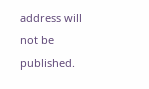address will not be published.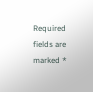Required fields are marked *